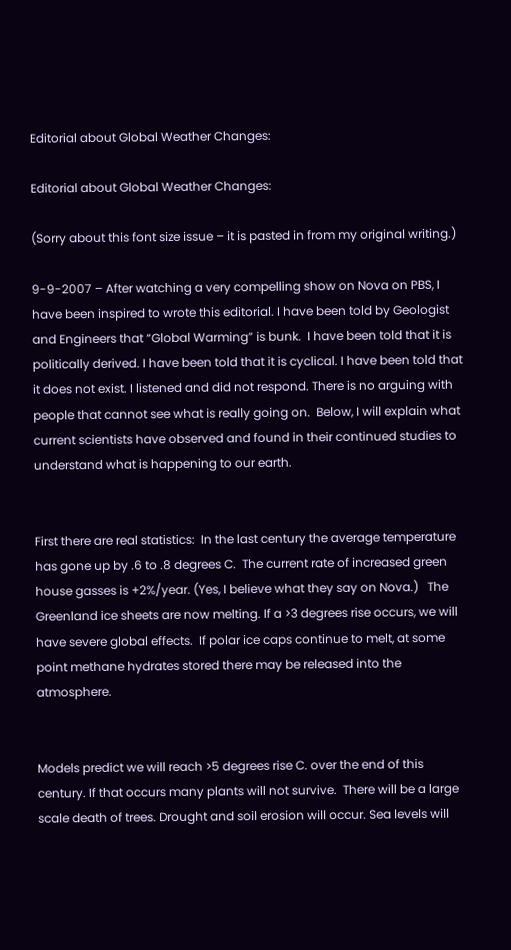Editorial about Global Weather Changes:

Editorial about Global Weather Changes:

(Sorry about this font size issue – it is pasted in from my original writing.)

9-9-2007 – After watching a very compelling show on Nova on PBS, I have been inspired to wrote this editorial. I have been told by Geologist and Engineers that “Global Warming” is bunk.  I have been told that it is politically derived. I have been told that it is cyclical. I have been told that it does not exist. I listened and did not respond. There is no arguing with people that cannot see what is really going on.  Below, I will explain what current scientists have observed and found in their continued studies to understand what is happening to our earth.


First there are real statistics:  In the last century the average temperature has gone up by .6 to .8 degrees C.  The current rate of increased green house gasses is +2%/year. (Yes, I believe what they say on Nova.)   The Greenland ice sheets are now melting. If a >3 degrees rise occurs, we will have severe global effects.  If polar ice caps continue to melt, at some point methane hydrates stored there may be released into the atmosphere.


Models predict we will reach >5 degrees rise C. over the end of this century. If that occurs many plants will not survive.  There will be a large scale death of trees. Drought and soil erosion will occur. Sea levels will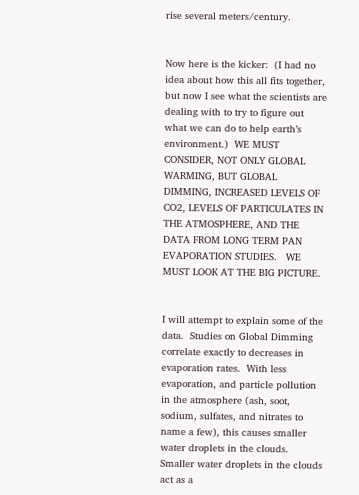rise several meters/century.


Now here is the kicker:  (I had no idea about how this all fits together, but now I see what the scientists are dealing with to try to figure out what we can do to help earth’s environment.)  WE MUST CONSIDER, NOT ONLY GLOBAL WARMING, BUT GLOBAL DIMMING, INCREASED LEVELS OF CO2, LEVELS OF PARTICULATES IN THE ATMOSPHERE, AND THE DATA FROM LONG TERM PAN EVAPORATION STUDIES.   WE MUST LOOK AT THE BIG PICTURE.


I will attempt to explain some of the data.  Studies on Global Dimming correlate exactly to decreases in evaporation rates.  With less evaporation, and particle pollution in the atmosphere (ash, soot, sodium, sulfates, and nitrates to name a few), this causes smaller water droplets in the clouds. Smaller water droplets in the clouds act as a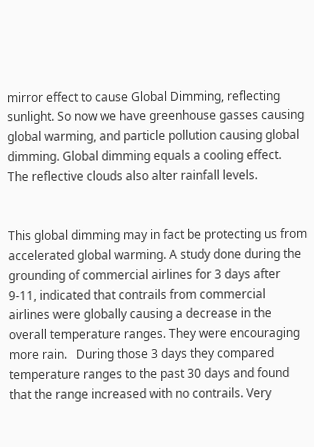mirror effect to cause Global Dimming, reflecting sunlight. So now we have greenhouse gasses causing global warming, and particle pollution causing global dimming. Global dimming equals a cooling effect.  The reflective clouds also alter rainfall levels.


This global dimming may in fact be protecting us from accelerated global warming. A study done during the grounding of commercial airlines for 3 days after 9-11, indicated that contrails from commercial airlines were globally causing a decrease in the overall temperature ranges. They were encouraging more rain.   During those 3 days they compared temperature ranges to the past 30 days and found that the range increased with no contrails. Very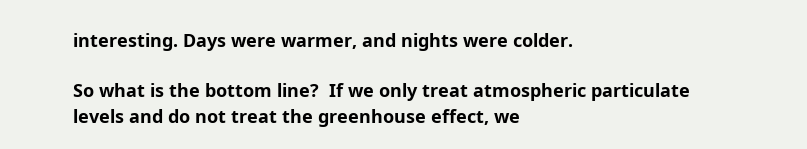interesting. Days were warmer, and nights were colder.

So what is the bottom line?  If we only treat atmospheric particulate levels and do not treat the greenhouse effect, we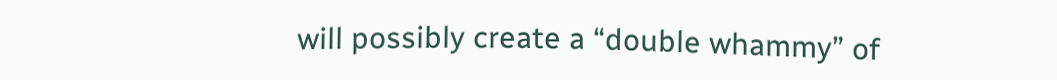will possibly create a “double whammy” of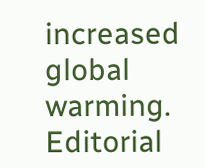increased global warming.  Editorial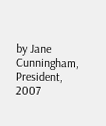by Jane Cunningham, President, 2007